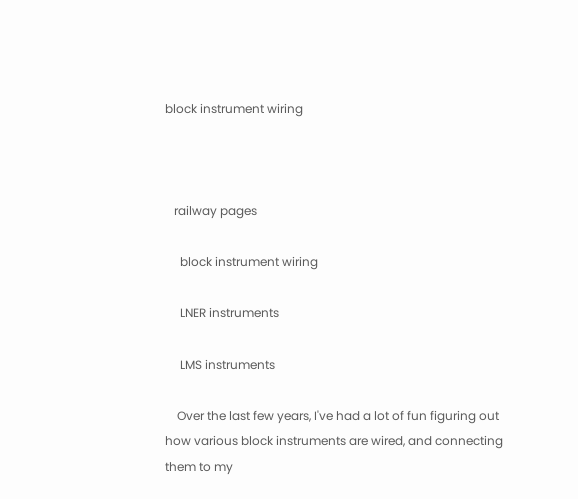block instrument wiring



   railway pages

     block instrument wiring

     LNER instruments

     LMS instruments

    Over the last few years, I've had a lot of fun figuring out how various block instruments are wired, and connecting them to my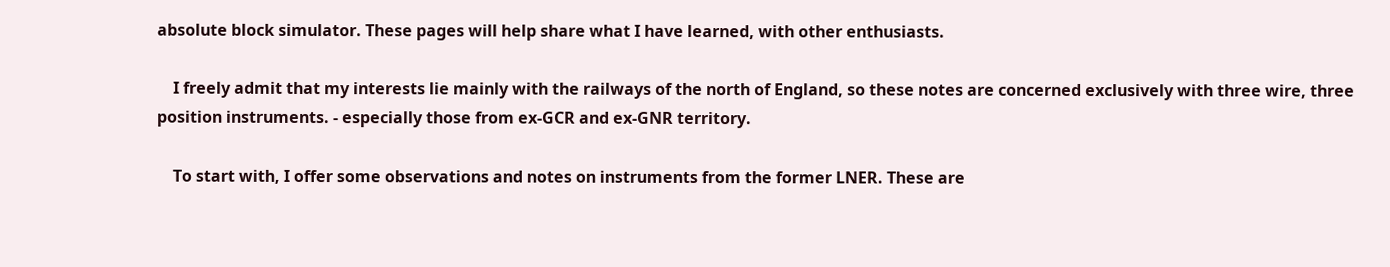absolute block simulator. These pages will help share what I have learned, with other enthusiasts.

    I freely admit that my interests lie mainly with the railways of the north of England, so these notes are concerned exclusively with three wire, three position instruments. - especially those from ex-GCR and ex-GNR territory.

    To start with, I offer some observations and notes on instruments from the former LNER. These are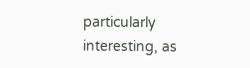particularly interesting, as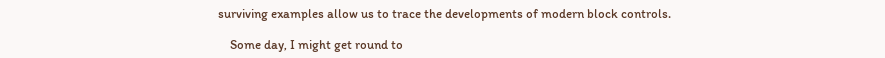surviving examples allow us to trace the developments of modern block controls.

    Some day, I might get round to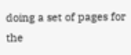doing a set of pages for the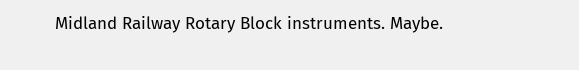Midland Railway Rotary Block instruments. Maybe.